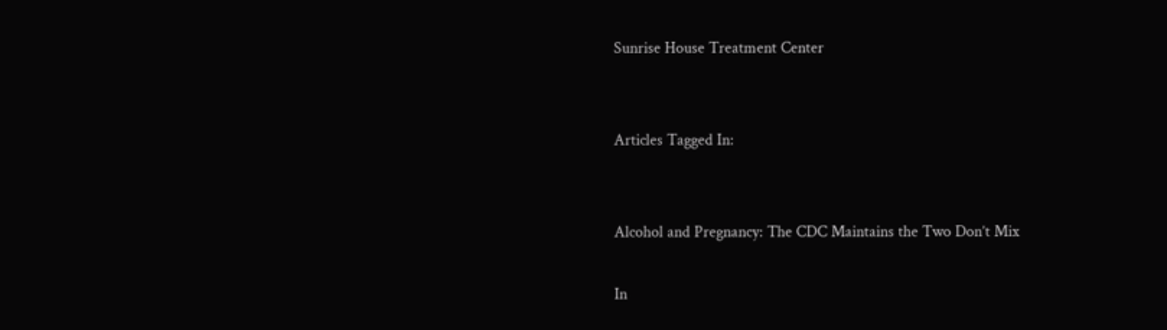Sunrise House Treatment Center


Articles Tagged In:


Alcohol and Pregnancy: The CDC Maintains the Two Don’t Mix

In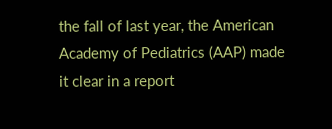the fall of last year, the American Academy of Pediatrics (AAP) made it clear in a report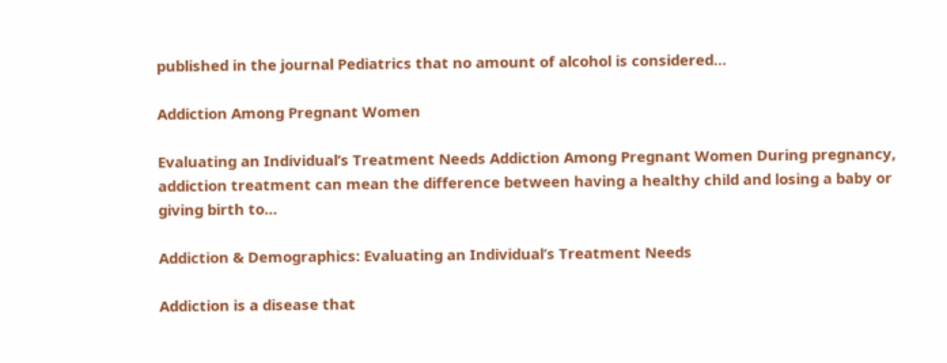published in the journal Pediatrics that no amount of alcohol is considered…

Addiction Among Pregnant Women

Evaluating an Individual’s Treatment Needs Addiction Among Pregnant Women During pregnancy, addiction treatment can mean the difference between having a healthy child and losing a baby or giving birth to…

Addiction & Demographics: Evaluating an Individual’s Treatment Needs

Addiction is a disease that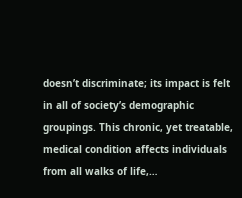doesn’t discriminate; its impact is felt in all of society’s demographic groupings. This chronic, yet treatable, medical condition affects individuals from all walks of life,…